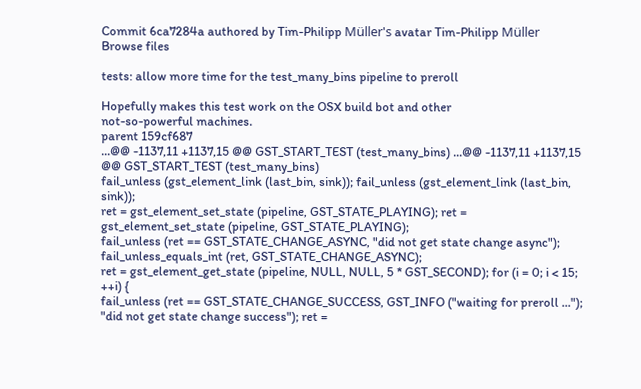Commit 6ca7284a authored by Tim-Philipp Müller's avatar Tim-Philipp Müller
Browse files

tests: allow more time for the test_many_bins pipeline to preroll

Hopefully makes this test work on the OSX build bot and other
not-so-powerful machines.
parent 159cf687
...@@ -1137,11 +1137,15 @@ GST_START_TEST (test_many_bins) ...@@ -1137,11 +1137,15 @@ GST_START_TEST (test_many_bins)
fail_unless (gst_element_link (last_bin, sink)); fail_unless (gst_element_link (last_bin, sink));
ret = gst_element_set_state (pipeline, GST_STATE_PLAYING); ret = gst_element_set_state (pipeline, GST_STATE_PLAYING);
fail_unless (ret == GST_STATE_CHANGE_ASYNC, "did not get state change async"); fail_unless_equals_int (ret, GST_STATE_CHANGE_ASYNC);
ret = gst_element_get_state (pipeline, NULL, NULL, 5 * GST_SECOND); for (i = 0; i < 15; ++i) {
fail_unless (ret == GST_STATE_CHANGE_SUCCESS, GST_INFO ("waiting for preroll ...");
"did not get state change success"); ret =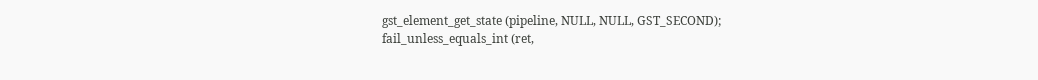gst_element_get_state (pipeline, NULL, NULL, GST_SECOND);
fail_unless_equals_int (ret,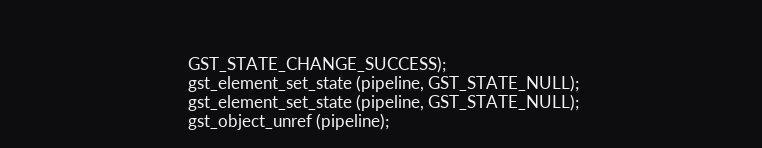GST_STATE_CHANGE_SUCCESS);
gst_element_set_state (pipeline, GST_STATE_NULL); gst_element_set_state (pipeline, GST_STATE_NULL);
gst_object_unref (pipeline);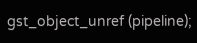gst_object_unref (pipeline);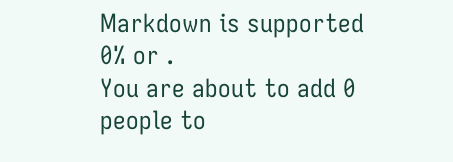Markdown is supported
0% or .
You are about to add 0 people to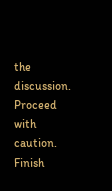the discussion. Proceed with caution.
Finish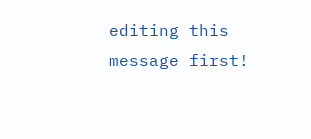editing this message first!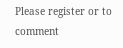Please register or to comment